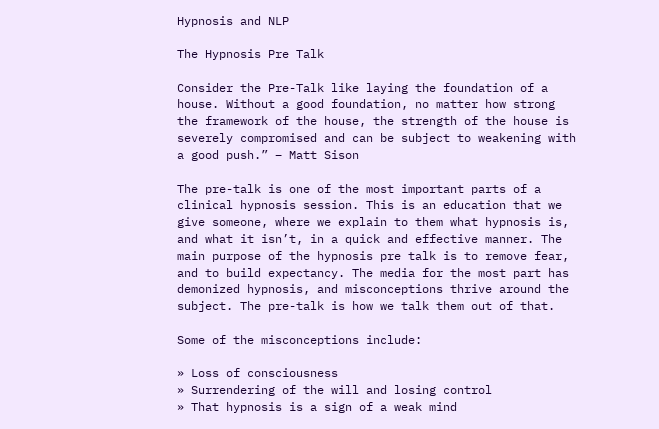Hypnosis and NLP

The Hypnosis Pre Talk

Consider the Pre-Talk like laying the foundation of a house. Without a good foundation, no matter how strong the framework of the house, the strength of the house is severely compromised and can be subject to weakening with a good push.” – Matt Sison

The pre-talk is one of the most important parts of a clinical hypnosis session. This is an education that we give someone, where we explain to them what hypnosis is, and what it isn’t, in a quick and effective manner. The main purpose of the hypnosis pre talk is to remove fear, and to build expectancy. The media for the most part has demonized hypnosis, and misconceptions thrive around the subject. The pre-talk is how we talk them out of that.

Some of the misconceptions include:

» Loss of consciousness
» Surrendering of the will and losing control
» That hypnosis is a sign of a weak mind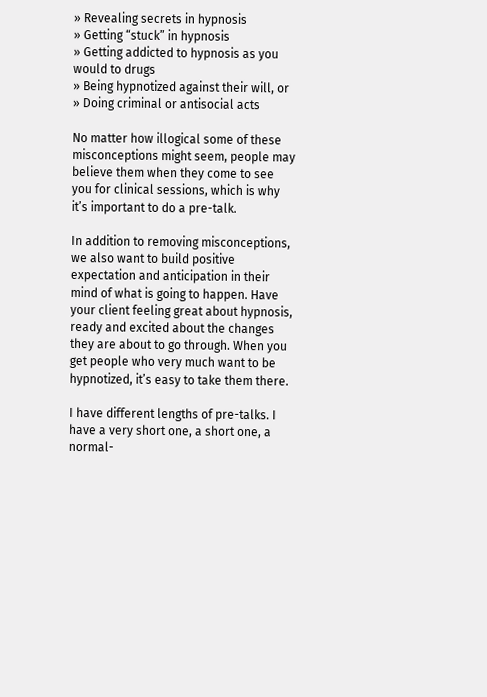» Revealing secrets in hypnosis
» Getting “stuck” in hypnosis
» Getting addicted to hypnosis as you would to drugs
» Being hypnotized against their will, or
» Doing criminal or antisocial acts

No matter how illogical some of these misconceptions might seem, people may believe them when they come to see you for clinical sessions, which is why it’s important to do a pre-talk.

In addition to removing misconceptions, we also want to build positive expectation and anticipation in their mind of what is going to happen. Have your client feeling great about hypnosis, ready and excited about the changes they are about to go through. When you get people who very much want to be hypnotized, it’s easy to take them there.

I have different lengths of pre-talks. I have a very short one, a short one, a normal-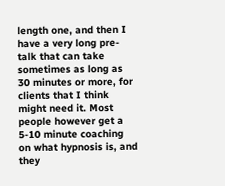length one, and then I have a very long pre-talk that can take sometimes as long as 30 minutes or more, for clients that I think might need it. Most people however get a 5-10 minute coaching on what hypnosis is, and they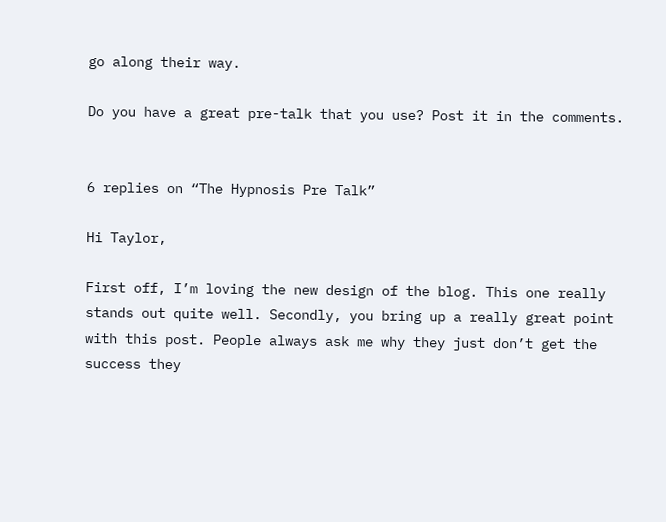go along their way.

Do you have a great pre-talk that you use? Post it in the comments.


6 replies on “The Hypnosis Pre Talk”

Hi Taylor,

First off, I’m loving the new design of the blog. This one really stands out quite well. Secondly, you bring up a really great point with this post. People always ask me why they just don’t get the success they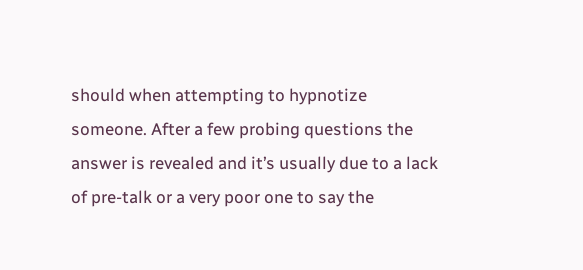should when attempting to hypnotize someone. After a few probing questions the answer is revealed and it’s usually due to a lack of pre-talk or a very poor one to say the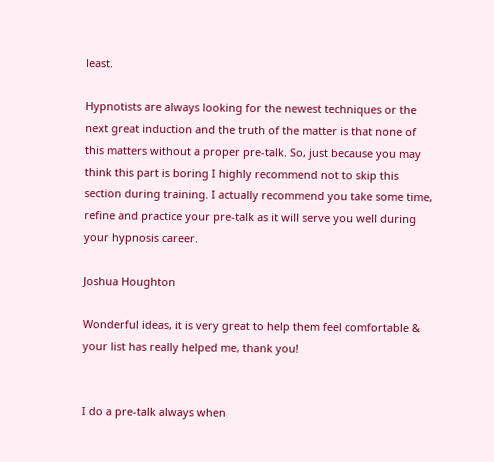least.

Hypnotists are always looking for the newest techniques or the next great induction and the truth of the matter is that none of this matters without a proper pre-talk. So, just because you may think this part is boring I highly recommend not to skip this section during training. I actually recommend you take some time, refine and practice your pre-talk as it will serve you well during your hypnosis career.

Joshua Houghton

Wonderful ideas, it is very great to help them feel comfortable & your list has really helped me, thank you!


I do a pre-talk always when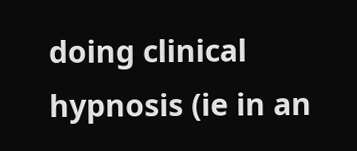doing clinical hypnosis (ie in an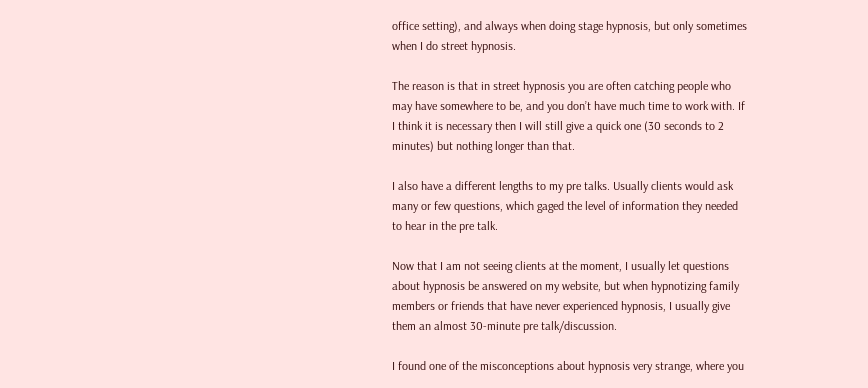office setting), and always when doing stage hypnosis, but only sometimes when I do street hypnosis.

The reason is that in street hypnosis you are often catching people who may have somewhere to be, and you don’t have much time to work with. If I think it is necessary then I will still give a quick one (30 seconds to 2 minutes) but nothing longer than that.

I also have a different lengths to my pre talks. Usually clients would ask many or few questions, which gaged the level of information they needed to hear in the pre talk.

Now that I am not seeing clients at the moment, I usually let questions about hypnosis be answered on my website, but when hypnotizing family members or friends that have never experienced hypnosis, I usually give them an almost 30-minute pre talk/discussion.

I found one of the misconceptions about hypnosis very strange, where you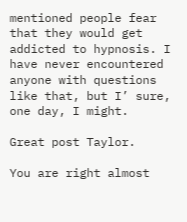mentioned people fear that they would get addicted to hypnosis. I have never encountered anyone with questions like that, but I’ sure, one day, I might.

Great post Taylor.

You are right almost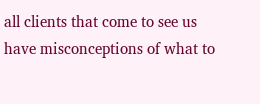all clients that come to see us have misconceptions of what to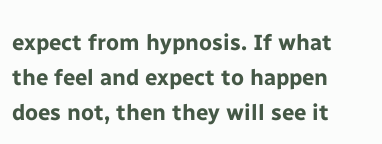expect from hypnosis. If what the feel and expect to happen does not, then they will see it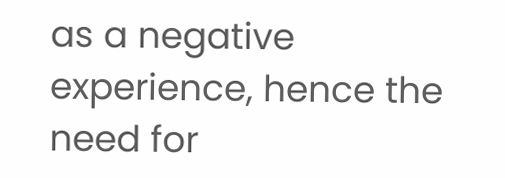as a negative experience, hence the need for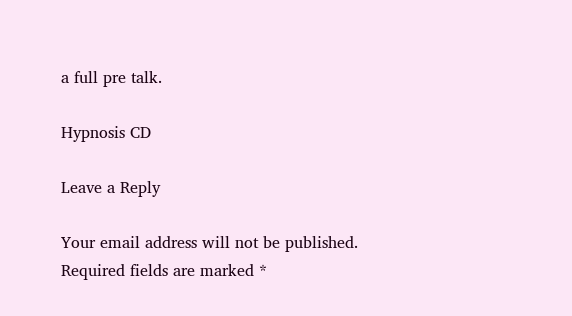a full pre talk.

Hypnosis CD

Leave a Reply

Your email address will not be published. Required fields are marked *